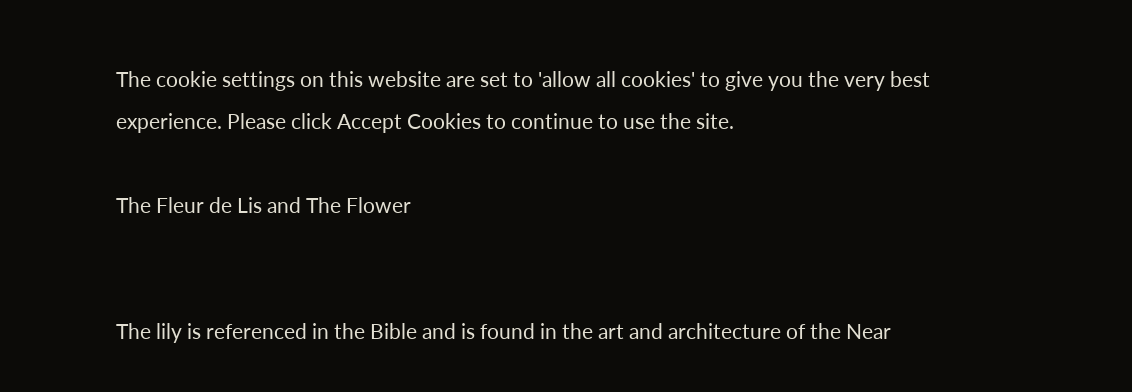The cookie settings on this website are set to 'allow all cookies' to give you the very best experience. Please click Accept Cookies to continue to use the site.

The Fleur de Lis and The Flower


The lily is referenced in the Bible and is found in the art and architecture of the Near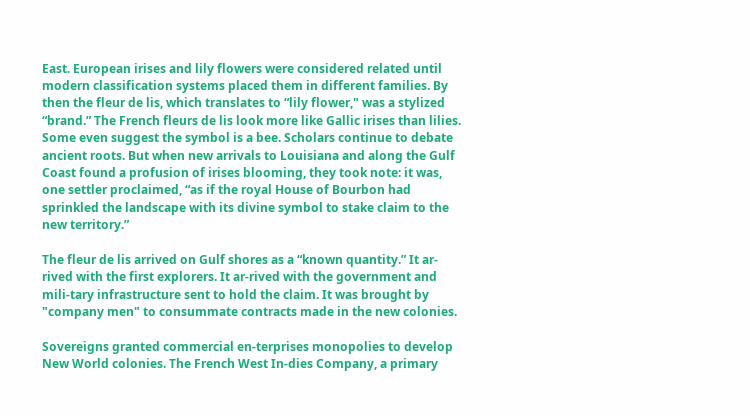East. European irises and lily flowers were considered related until modern classification systems placed them in different families. By then the fleur de lis, which translates to “lily flower," was a stylized “brand.” The French fleurs de lis look more like Gallic irises than lilies. Some even suggest the symbol is a bee. Scholars continue to debate ancient roots. But when new arrivals to Louisiana and along the Gulf Coast found a profusion of irises blooming, they took note: it was, one settler proclaimed, “as if the royal House of Bourbon had sprinkled the landscape with its divine symbol to stake claim to the new territory.”

The fleur de lis arrived on Gulf shores as a “known quantity.” It ar-rived with the first explorers. It ar-rived with the government and mili-tary infrastructure sent to hold the claim. It was brought by "company men" to consummate contracts made in the new colonies.

Sovereigns granted commercial en-terprises monopolies to develop New World colonies. The French West In-dies Company, a primary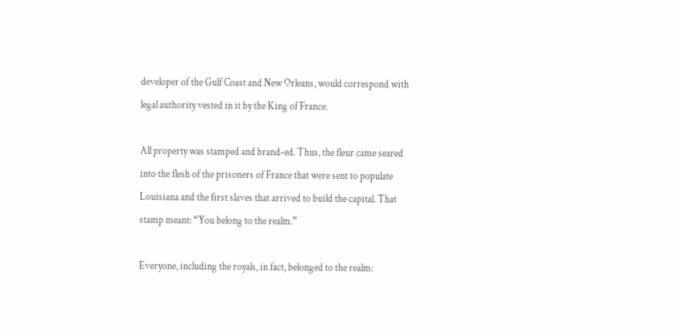developer of the Gulf Coast and New Orleans, would correspond with legal authority vested in it by the King of France.

All property was stamped and brand-ed. Thus, the fleur came seared into the flesh of the prisoners of France that were sent to populate Louisiana and the first slaves that arrived to build the capital. That stamp meant: “You belong to the realm.”

Everyone, including the royals, in fact, belonged to the realm: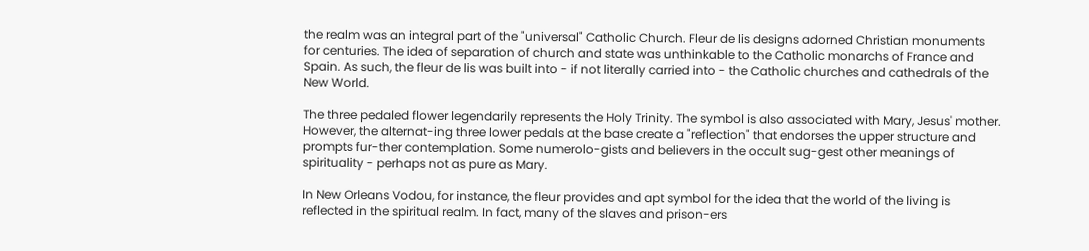the realm was an integral part of the "universal" Catholic Church. Fleur de lis designs adorned Christian monuments for centuries. The idea of separation of church and state was unthinkable to the Catholic monarchs of France and Spain. As such, the fleur de lis was built into - if not literally carried into - the Catholic churches and cathedrals of the New World.

The three pedaled flower legendarily represents the Holy Trinity. The symbol is also associated with Mary, Jesus' mother. However, the alternat-ing three lower pedals at the base create a "reflection" that endorses the upper structure and prompts fur-ther contemplation. Some numerolo-gists and believers in the occult sug-gest other meanings of spirituality - perhaps not as pure as Mary.

In New Orleans Vodou, for instance, the fleur provides and apt symbol for the idea that the world of the living is reflected in the spiritual realm. In fact, many of the slaves and prison-ers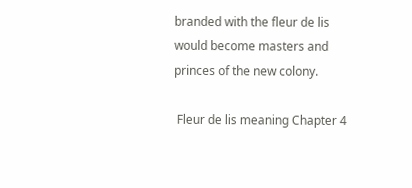branded with the fleur de lis would become masters and princes of the new colony.

 Fleur de lis meaning Chapter 4